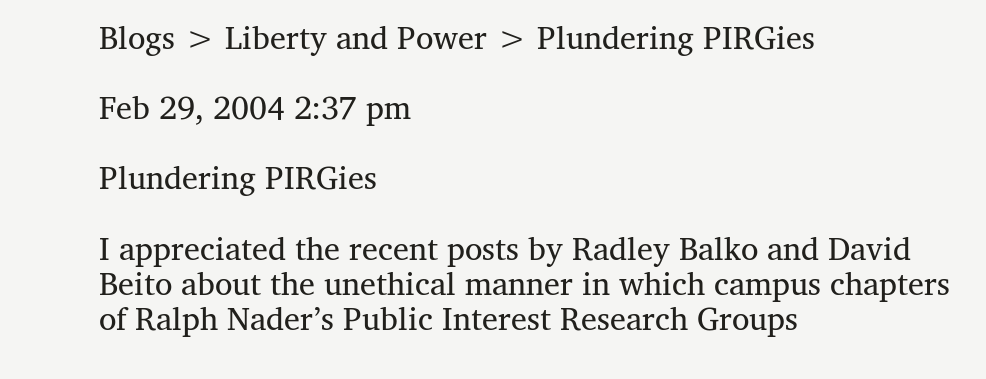Blogs > Liberty and Power > Plundering PIRGies

Feb 29, 2004 2:37 pm

Plundering PIRGies

I appreciated the recent posts by Radley Balko and David Beito about the unethical manner in which campus chapters of Ralph Nader’s Public Interest Research Groups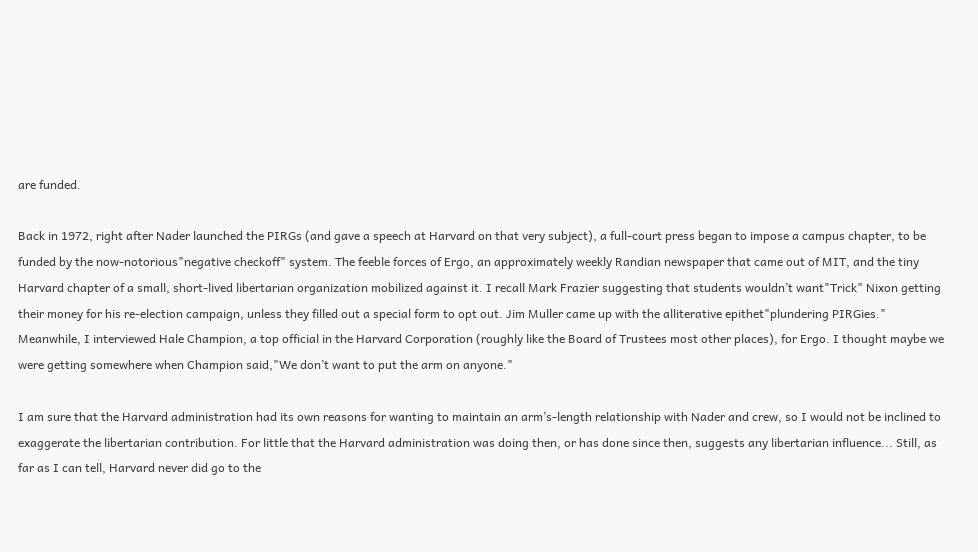are funded.

Back in 1972, right after Nader launched the PIRGs (and gave a speech at Harvard on that very subject), a full-court press began to impose a campus chapter, to be funded by the now-notorious"negative checkoff" system. The feeble forces of Ergo, an approximately weekly Randian newspaper that came out of MIT, and the tiny Harvard chapter of a small, short-lived libertarian organization mobilized against it. I recall Mark Frazier suggesting that students wouldn’t want"Trick" Nixon getting their money for his re-election campaign, unless they filled out a special form to opt out. Jim Muller came up with the alliterative epithet"plundering PIRGies." Meanwhile, I interviewed Hale Champion, a top official in the Harvard Corporation (roughly like the Board of Trustees most other places), for Ergo. I thought maybe we were getting somewhere when Champion said,"We don’t want to put the arm on anyone."

I am sure that the Harvard administration had its own reasons for wanting to maintain an arm’s-length relationship with Nader and crew, so I would not be inclined to exaggerate the libertarian contribution. For little that the Harvard administration was doing then, or has done since then, suggests any libertarian influence... Still, as far as I can tell, Harvard never did go to the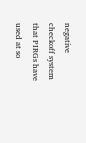negative checkoff system that PIRGs have used at so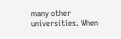many other universities. When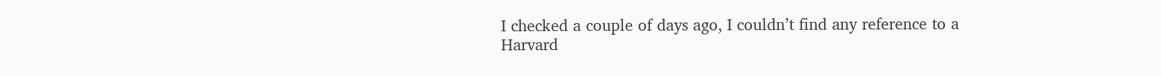I checked a couple of days ago, I couldn’t find any reference to a Harvard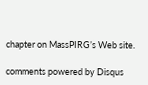chapter on MassPIRG’s Web site.

comments powered by Disqus